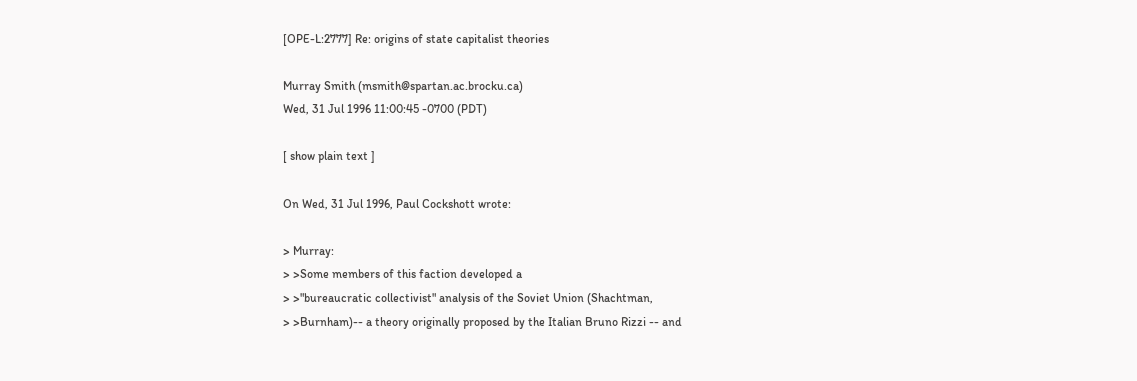[OPE-L:2777] Re: origins of state capitalist theories

Murray Smith (msmith@spartan.ac.brocku.ca)
Wed, 31 Jul 1996 11:00:45 -0700 (PDT)

[ show plain text ]

On Wed, 31 Jul 1996, Paul Cockshott wrote:

> Murray:
> >Some members of this faction developed a
> >"bureaucratic collectivist" analysis of the Soviet Union (Shachtman,
> >Burnham)-- a theory originally proposed by the Italian Bruno Rizzi -- and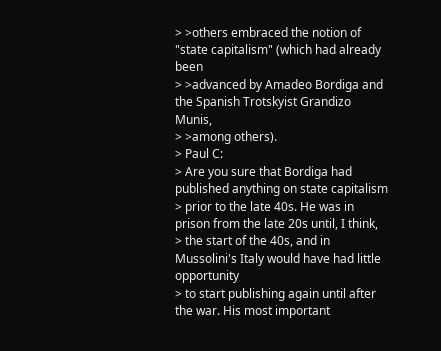> >others embraced the notion of "state capitalism" (which had already been
> >advanced by Amadeo Bordiga and the Spanish Trotskyist Grandizo Munis,
> >among others).
> Paul C:
> Are you sure that Bordiga had published anything on state capitalism
> prior to the late 40s. He was in prison from the late 20s until, I think,
> the start of the 40s, and in Mussolini's Italy would have had little opportunity
> to start publishing again until after the war. His most important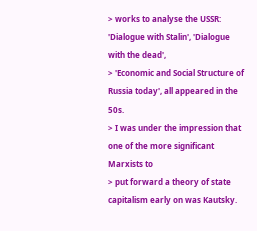> works to analyse the USSR: 'Dialogue with Stalin', 'Dialogue with the dead',
> 'Economic and Social Structure of Russia today', all appeared in the 50s.
> I was under the impression that one of the more significant Marxists to
> put forward a theory of state capitalism early on was Kautsky.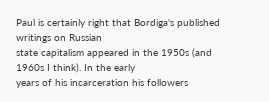Paul is certainly right that Bordiga's published writings on Russian
state capitalism appeared in the 1950s (and 1960s I think). In the early
years of his incarceration his followers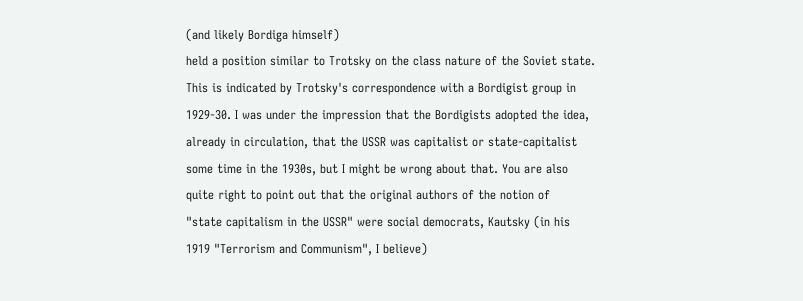(and likely Bordiga himself)
held a position similar to Trotsky on the class nature of the Soviet state.
This is indicated by Trotsky's correspondence with a Bordigist group in
1929-30. I was under the impression that the Bordigists adopted the idea,
already in circulation, that the USSR was capitalist or state-capitalist
some time in the 1930s, but I might be wrong about that. You are also
quite right to point out that the original authors of the notion of
"state capitalism in the USSR" were social democrats, Kautsky (in his
1919 "Terrorism and Communism", I believe)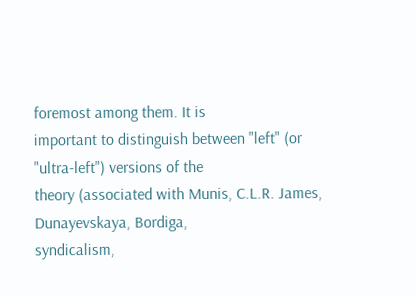foremost among them. It is
important to distinguish between "left" (or "ultra-left") versions of the
theory (associated with Munis, C.L.R. James, Dunayevskaya, Bordiga,
syndicalism,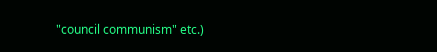"council communism" etc.)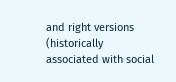and right versions (historically
associated with social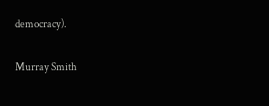democracy).

Murray Smith